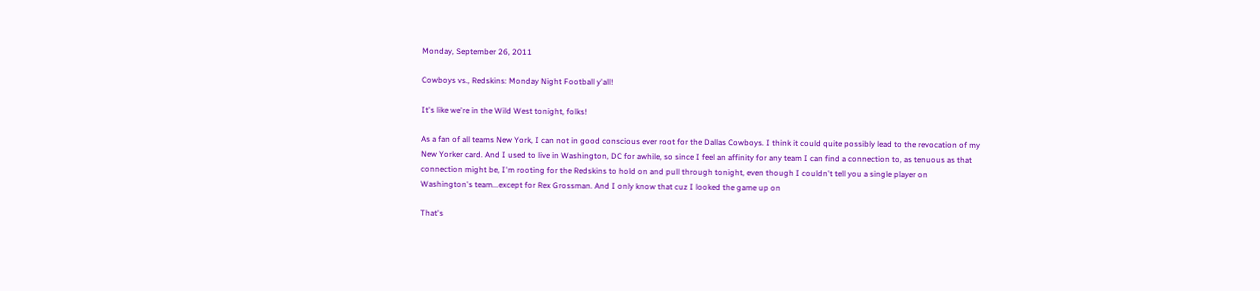Monday, September 26, 2011

Cowboys vs., Redskins: Monday Night Football y'all!

It's like we're in the Wild West tonight, folks!

As a fan of all teams New York, I can not in good conscious ever root for the Dallas Cowboys. I think it could quite possibly lead to the revocation of my New Yorker card. And I used to live in Washington, DC for awhile, so since I feel an affinity for any team I can find a connection to, as tenuous as that connection might be, I'm rooting for the Redskins to hold on and pull through tonight, even though I couldn't tell you a single player on Washington's team...except for Rex Grossman. And I only know that cuz I looked the game up on

That's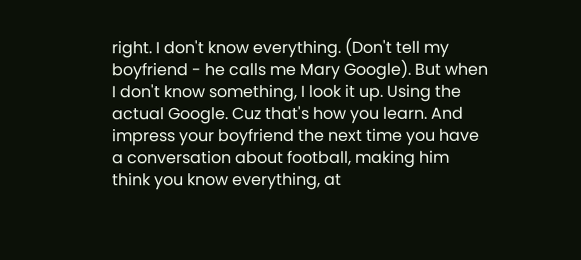right. I don't know everything. (Don't tell my boyfriend - he calls me Mary Google). But when I don't know something, I look it up. Using the actual Google. Cuz that's how you learn. And impress your boyfriend the next time you have a conversation about football, making him think you know everything, at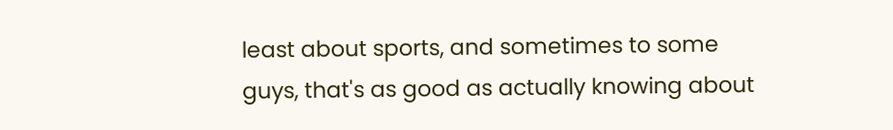least about sports, and sometimes to some guys, that's as good as actually knowing about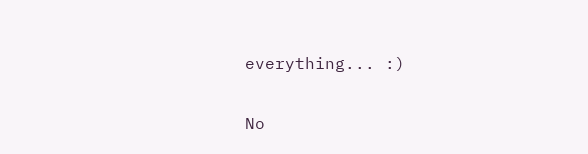everything... :)

No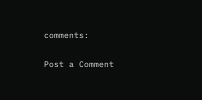comments:

Post a Comment